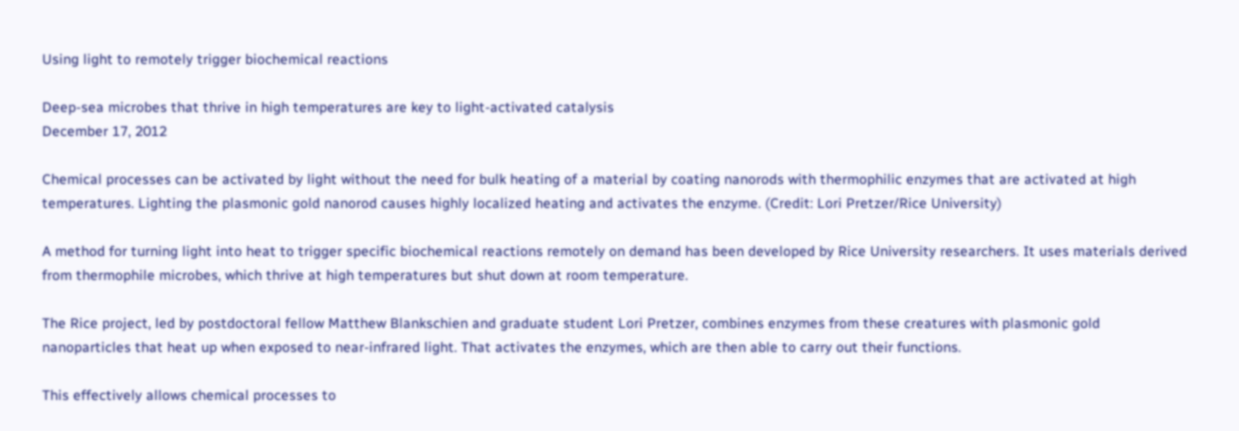Using light to remotely trigger biochemical reactions

Deep-sea microbes that thrive in high temperatures are key to light-activated catalysis
December 17, 2012

Chemical processes can be activated by light without the need for bulk heating of a material by coating nanorods with thermophilic enzymes that are activated at high temperatures. Lighting the plasmonic gold nanorod causes highly localized heating and activates the enzyme. (Credit: Lori Pretzer/Rice University)

A method for turning light into heat to trigger specific biochemical reactions remotely on demand has been developed by Rice University researchers. It uses materials derived from thermophile microbes, which thrive at high temperatures but shut down at room temperature.

The Rice project, led by postdoctoral fellow Matthew Blankschien and graduate student Lori Pretzer, combines enzymes from these creatures with plasmonic gold nanoparticles that heat up when exposed to near-infrared light. That activates the enzymes, which are then able to carry out their functions.

This effectively allows chemical processes to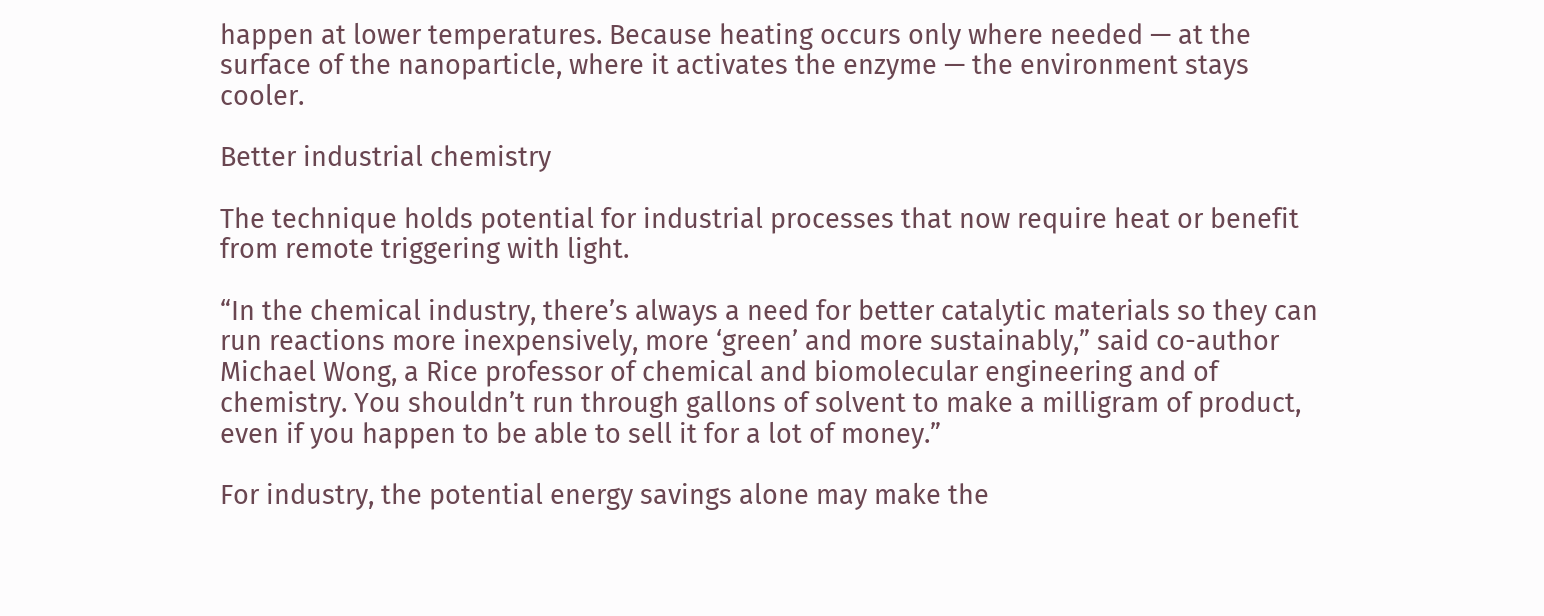happen at lower temperatures. Because heating occurs only where needed — at the surface of the nanoparticle, where it activates the enzyme — the environment stays cooler.

Better industrial chemistry

The technique holds potential for industrial processes that now require heat or benefit from remote triggering with light.

“In the chemical industry, there’s always a need for better catalytic materials so they can run reactions more inexpensively, more ‘green’ and more sustainably,” said co-author Michael Wong, a Rice professor of chemical and biomolecular engineering and of chemistry. You shouldn’t run through gallons of solvent to make a milligram of product, even if you happen to be able to sell it for a lot of money.”

For industry, the potential energy savings alone may make the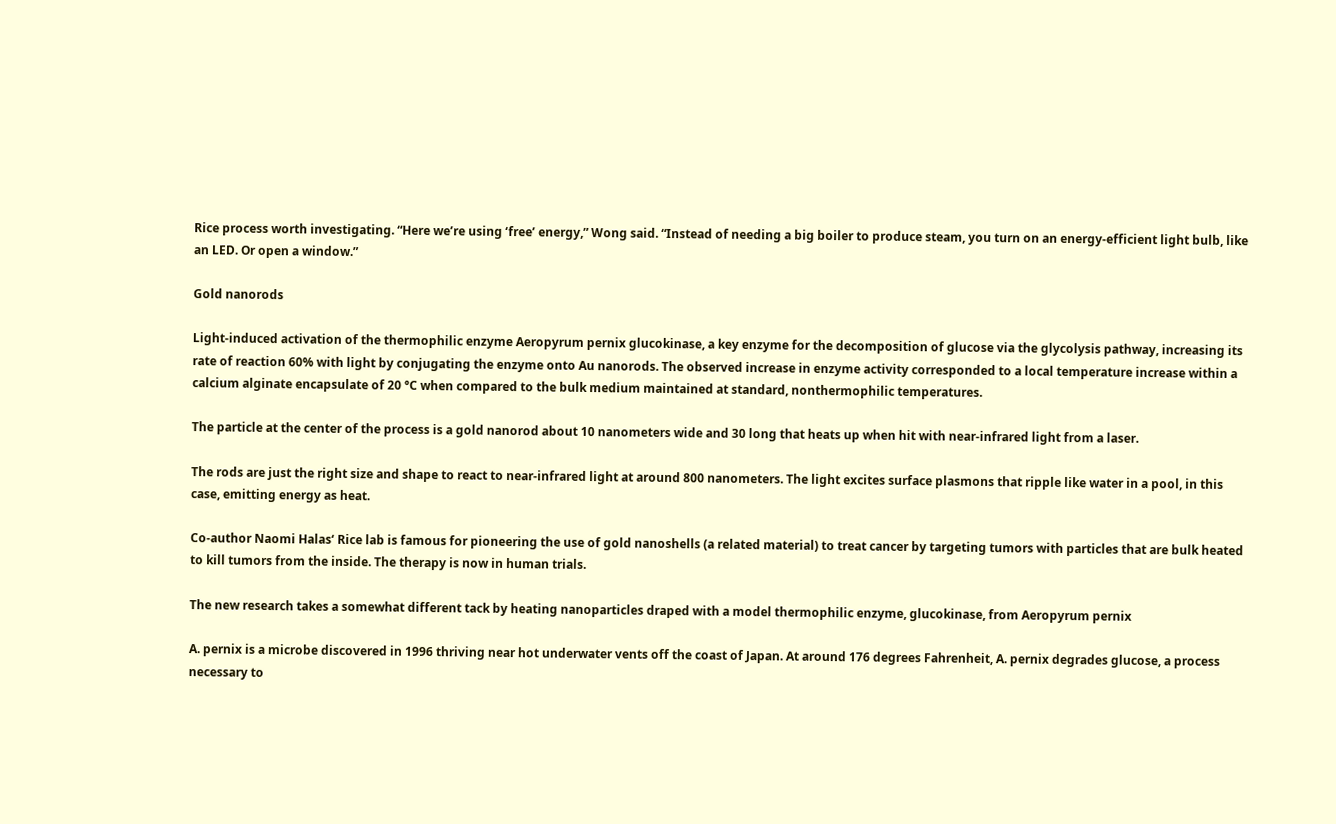Rice process worth investigating. “Here we’re using ‘free’ energy,” Wong said. “Instead of needing a big boiler to produce steam, you turn on an energy-efficient light bulb, like an LED. Or open a window.”

Gold nanorods

Light-induced activation of the thermophilic enzyme Aeropyrum pernix glucokinase, a key enzyme for the decomposition of glucose via the glycolysis pathway, increasing its rate of reaction 60% with light by conjugating the enzyme onto Au nanorods. The observed increase in enzyme activity corresponded to a local temperature increase within a calcium alginate encapsulate of 20 °C when compared to the bulk medium maintained at standard, nonthermophilic temperatures.

The particle at the center of the process is a gold nanorod about 10 nanometers wide and 30 long that heats up when hit with near-infrared light from a laser.

The rods are just the right size and shape to react to near-infrared light at around 800 nanometers. The light excites surface plasmons that ripple like water in a pool, in this case, emitting energy as heat.

Co-author Naomi Halas‘ Rice lab is famous for pioneering the use of gold nanoshells (a related material) to treat cancer by targeting tumors with particles that are bulk heated to kill tumors from the inside. The therapy is now in human trials.

The new research takes a somewhat different tack by heating nanoparticles draped with a model thermophilic enzyme, glucokinase, from Aeropyrum pernix

A. pernix is a microbe discovered in 1996 thriving near hot underwater vents off the coast of Japan. At around 176 degrees Fahrenheit, A. pernix degrades glucose, a process necessary to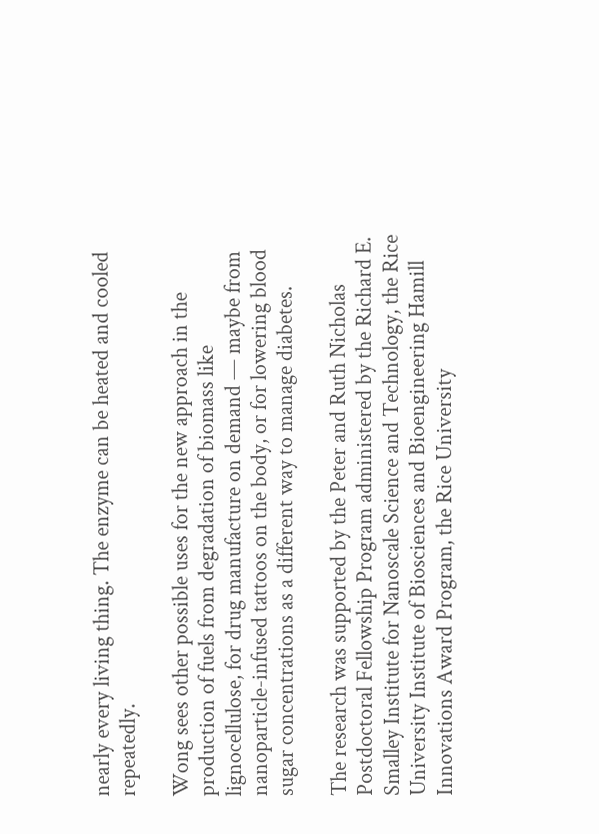nearly every living thing. The enzyme can be heated and cooled repeatedly.

Wong sees other possible uses for the new approach in the production of fuels from degradation of biomass like lignocellulose, for drug manufacture on demand — maybe from nanoparticle-infused tattoos on the body, or for lowering blood sugar concentrations as a different way to manage diabetes.

The research was supported by the Peter and Ruth Nicholas Postdoctoral Fellowship Program administered by the Richard E. Smalley Institute for Nanoscale Science and Technology, the Rice University Institute of Biosciences and Bioengineering Hamill Innovations Award Program, the Rice University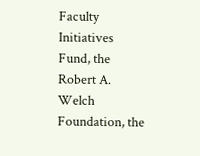Faculty Initiatives Fund, the Robert A. Welch Foundation, the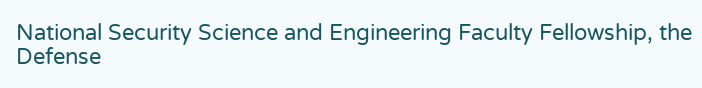National Security Science and Engineering Faculty Fellowship, the Defense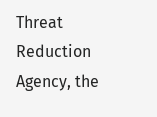Threat Reduction Agency, the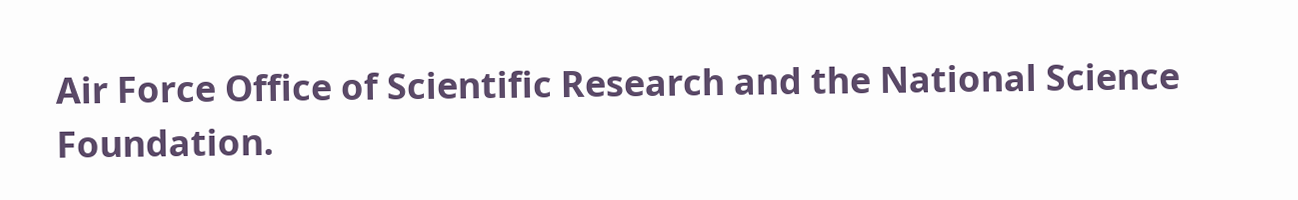Air Force Office of Scientific Research and the National Science Foundation.